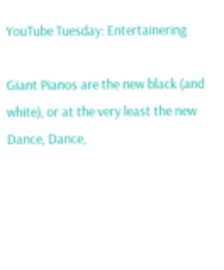YouTube Tuesday: Entertainering

Giant Pianos are the new black (and white), or at the very least the new Dance, Dance,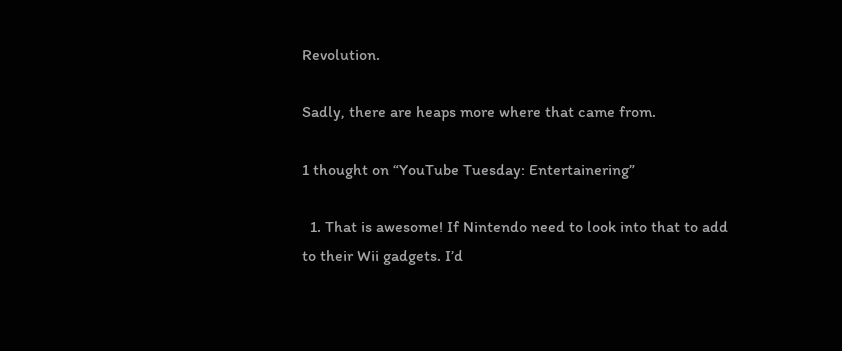Revolution.

Sadly, there are heaps more where that came from.

1 thought on “YouTube Tuesday: Entertainering”

  1. That is awesome! If Nintendo need to look into that to add to their Wii gadgets. I’d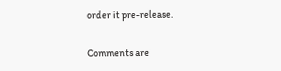order it pre-release.

Comments are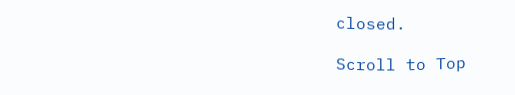closed.

Scroll to Top